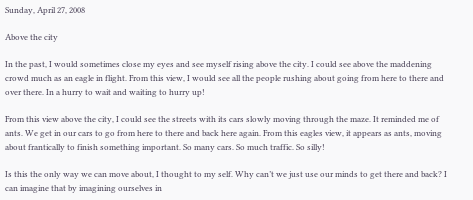Sunday, April 27, 2008

Above the city

In the past, I would sometimes close my eyes and see myself rising above the city. I could see above the maddening crowd much as an eagle in flight. From this view, I would see all the people rushing about going from here to there and over there. In a hurry to wait and waiting to hurry up!

From this view above the city, I could see the streets with its cars slowly moving through the maze. It reminded me of ants. We get in our cars to go from here to there and back here again. From this eagles view, it appears as ants, moving about frantically to finish something important. So many cars. So much traffic. So silly!

Is this the only way we can move about, I thought to my self. Why can’t we just use our minds to get there and back? I can imagine that by imagining ourselves in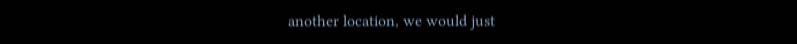another location, we would just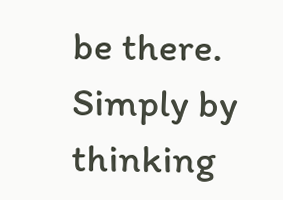be there. Simply by thinking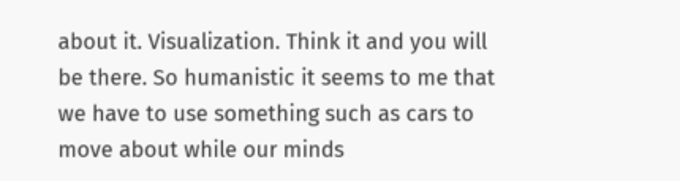about it. Visualization. Think it and you will be there. So humanistic it seems to me that we have to use something such as cars to move about while our minds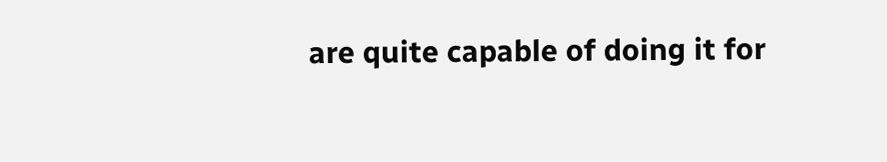are quite capable of doing it for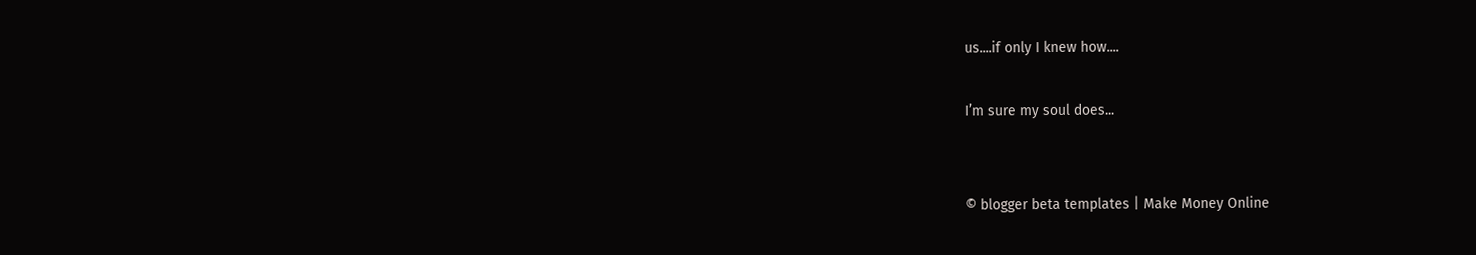us....if only I knew how....

I’m sure my soul does...


© blogger beta templates | Make Money Online